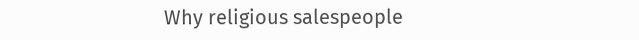Why religious salespeople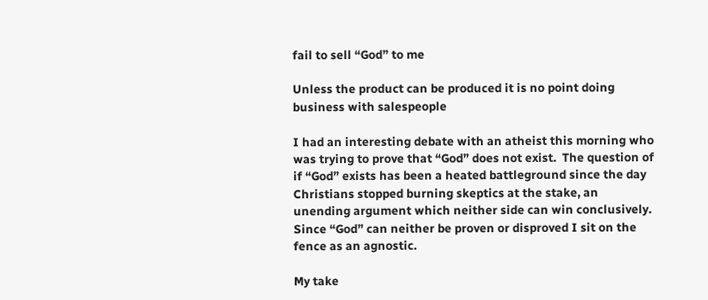fail to sell “God” to me

Unless the product can be produced it is no point doing business with salespeople

I had an interesting debate with an atheist this morning who was trying to prove that “God” does not exist.  The question of if “God” exists has been a heated battleground since the day Christians stopped burning skeptics at the stake, an unending argument which neither side can win conclusively.  Since “God” can neither be proven or disproved I sit on the fence as an agnostic.

My take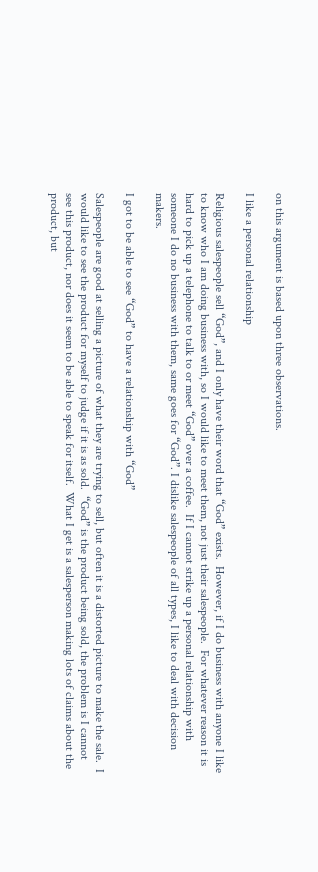on this argument is based upon three observations.

I like a personal relationship

Religious salespeople sell “God”, and I only have their word that “God” exists.  However, if I do business with anyone I like to know who I am doing business with, so I would like to meet them, not just their salespeople.  For whatever reason it is hard to pick up a telephone to talk to or meet “God” over a coffee.  If I cannot strike up a personal relationship with someone I do no business with them, same goes for “God”. I dislike salespeople of all types, I like to deal with decision makers.

I got to be able to see “God” to have a relationship with “God”

Salespeople are good at selling a picture of what they are trying to sell, but often it is a distorted picture to make the sale.  I would like to see the product for myself to judge if it is as sold.  “God” is the product being sold, the problem is I cannot see this product, nor does it seem to be able to speak for itself.  What I get is a salesperson making lots of claims about the product, but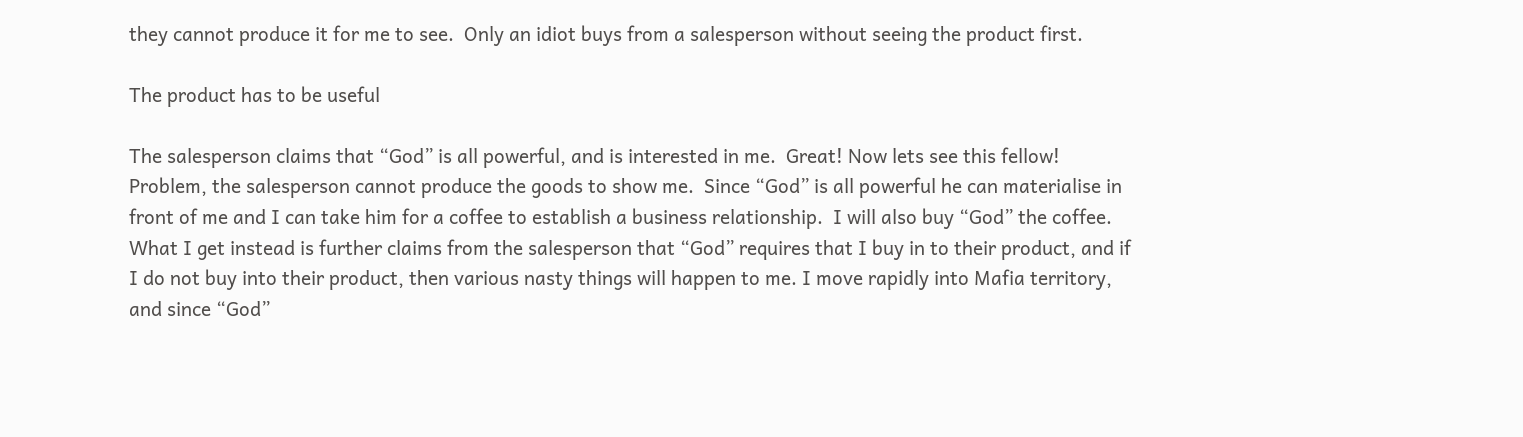they cannot produce it for me to see.  Only an idiot buys from a salesperson without seeing the product first.

The product has to be useful

The salesperson claims that “God” is all powerful, and is interested in me.  Great! Now lets see this fellow! Problem, the salesperson cannot produce the goods to show me.  Since “God” is all powerful he can materialise in front of me and I can take him for a coffee to establish a business relationship.  I will also buy “God” the coffee.  What I get instead is further claims from the salesperson that “God” requires that I buy in to their product, and if I do not buy into their product, then various nasty things will happen to me. I move rapidly into Mafia territory, and since “God”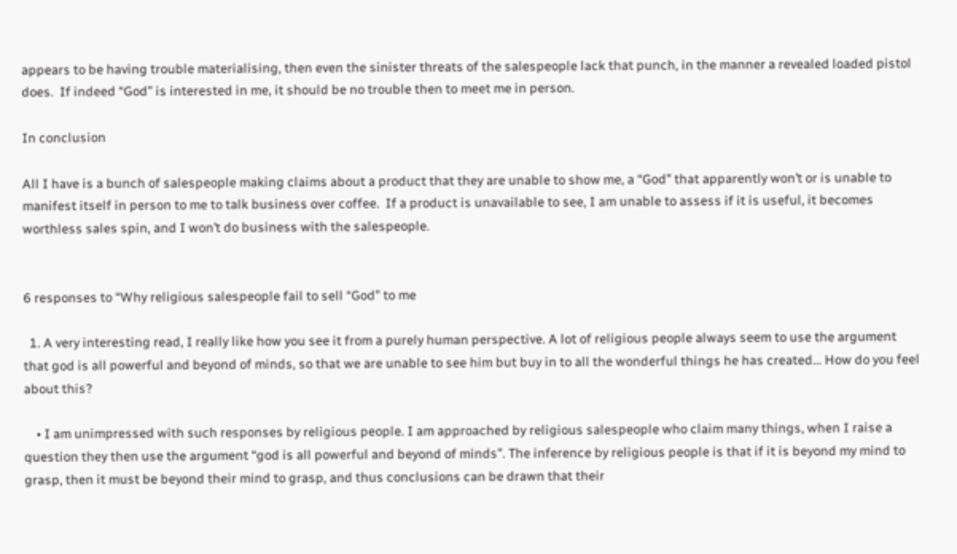appears to be having trouble materialising, then even the sinister threats of the salespeople lack that punch, in the manner a revealed loaded pistol does.  If indeed “God” is interested in me, it should be no trouble then to meet me in person.

In conclusion

All I have is a bunch of salespeople making claims about a product that they are unable to show me, a “God” that apparently won’t or is unable to manifest itself in person to me to talk business over coffee.  If a product is unavailable to see, I am unable to assess if it is useful, it becomes worthless sales spin, and I won’t do business with the salespeople.


6 responses to “Why religious salespeople fail to sell “God” to me

  1. A very interesting read, I really like how you see it from a purely human perspective. A lot of religious people always seem to use the argument that god is all powerful and beyond of minds, so that we are unable to see him but buy in to all the wonderful things he has created… How do you feel about this?

    • I am unimpressed with such responses by religious people. I am approached by religious salespeople who claim many things, when I raise a question they then use the argument “god is all powerful and beyond of minds”. The inference by religious people is that if it is beyond my mind to grasp, then it must be beyond their mind to grasp, and thus conclusions can be drawn that their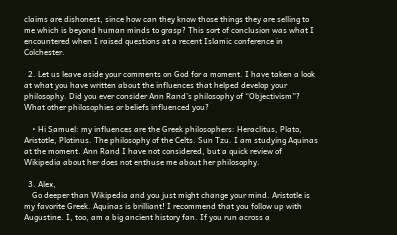claims are dishonest, since how can they know those things they are selling to me which is beyond human minds to grasp? This sort of conclusion was what I encountered when I raised questions at a recent Islamic conference in Colchester.

  2. Let us leave aside your comments on God for a moment. I have taken a look at what you have written about the influences that helped develop your philosophy. Did you ever consider Ann Rand’s philosophy of “Objectivism”? What other philosophies or beliefs influenced you?

    • Hi Samuel: my influences are the Greek philosophers: Heraclitus, Plato, Aristotle, Plotinus. The philosophy of the Celts. Sun Tzu. I am studying Aquinas at the moment. Ann Rand I have not considered, but a quick review of Wikipedia about her does not enthuse me about her philosophy.

  3. Alex,
    Go deeper than Wikipedia and you just might change your mind. Aristotle is my favorite Greek. Aquinas is brilliant! I recommend that you follow up with Augustine. I, too, am a big ancient history fan. If you run across a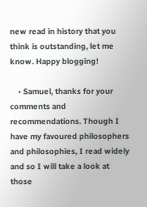new read in history that you think is outstanding, let me know. Happy blogging!

    • Samuel, thanks for your comments and recommendations. Though I have my favoured philosophers and philosophies, I read widely and so I will take a look at those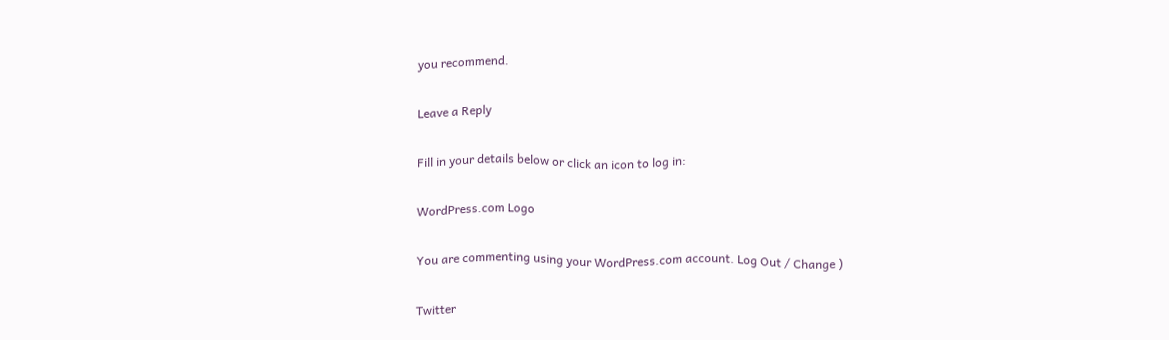you recommend.

Leave a Reply

Fill in your details below or click an icon to log in:

WordPress.com Logo

You are commenting using your WordPress.com account. Log Out / Change )

Twitter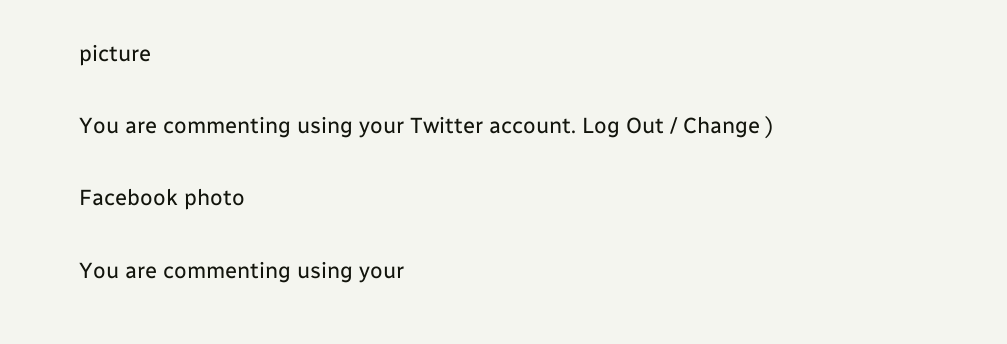picture

You are commenting using your Twitter account. Log Out / Change )

Facebook photo

You are commenting using your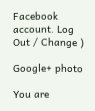Facebook account. Log Out / Change )

Google+ photo

You are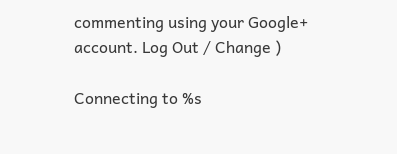commenting using your Google+ account. Log Out / Change )

Connecting to %s